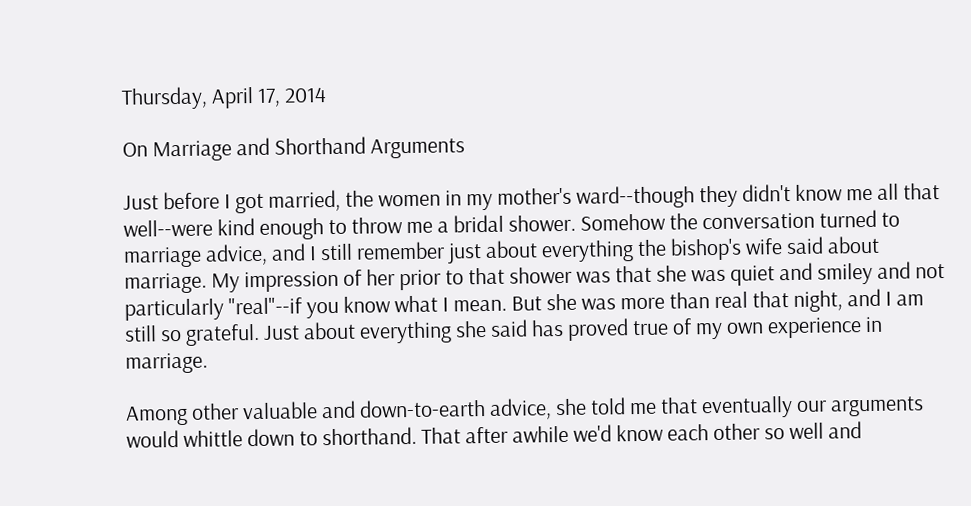Thursday, April 17, 2014

On Marriage and Shorthand Arguments

Just before I got married, the women in my mother's ward--though they didn't know me all that well--were kind enough to throw me a bridal shower. Somehow the conversation turned to marriage advice, and I still remember just about everything the bishop's wife said about marriage. My impression of her prior to that shower was that she was quiet and smiley and not particularly "real"--if you know what I mean. But she was more than real that night, and I am still so grateful. Just about everything she said has proved true of my own experience in marriage.

Among other valuable and down-to-earth advice, she told me that eventually our arguments would whittle down to shorthand. That after awhile we'd know each other so well and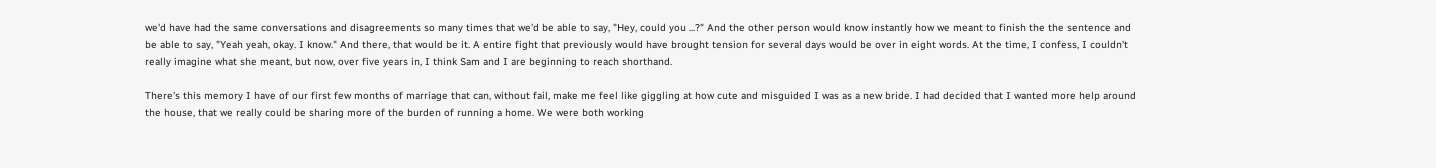we'd have had the same conversations and disagreements so many times that we'd be able to say, "Hey, could you ...?" And the other person would know instantly how we meant to finish the the sentence and be able to say, "Yeah yeah, okay. I know." And there, that would be it. A entire fight that previously would have brought tension for several days would be over in eight words. At the time, I confess, I couldn't really imagine what she meant, but now, over five years in, I think Sam and I are beginning to reach shorthand.

There's this memory I have of our first few months of marriage that can, without fail, make me feel like giggling at how cute and misguided I was as a new bride. I had decided that I wanted more help around the house, that we really could be sharing more of the burden of running a home. We were both working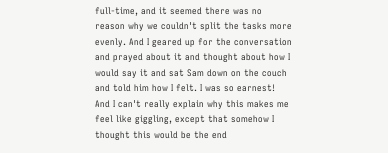full-time, and it seemed there was no reason why we couldn't split the tasks more evenly. And I geared up for the conversation and prayed about it and thought about how I would say it and sat Sam down on the couch and told him how I felt. I was so earnest! And I can't really explain why this makes me feel like giggling, except that somehow I thought this would be the end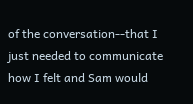of the conversation--that I just needed to communicate how I felt and Sam would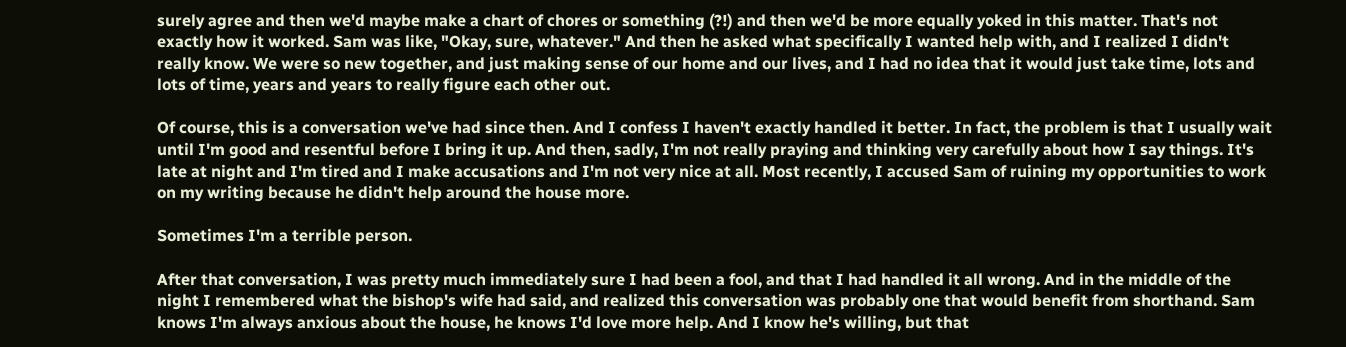surely agree and then we'd maybe make a chart of chores or something (?!) and then we'd be more equally yoked in this matter. That's not exactly how it worked. Sam was like, "Okay, sure, whatever." And then he asked what specifically I wanted help with, and I realized I didn't really know. We were so new together, and just making sense of our home and our lives, and I had no idea that it would just take time, lots and lots of time, years and years to really figure each other out.

Of course, this is a conversation we've had since then. And I confess I haven't exactly handled it better. In fact, the problem is that I usually wait until I'm good and resentful before I bring it up. And then, sadly, I'm not really praying and thinking very carefully about how I say things. It's late at night and I'm tired and I make accusations and I'm not very nice at all. Most recently, I accused Sam of ruining my opportunities to work on my writing because he didn't help around the house more.

Sometimes I'm a terrible person.

After that conversation, I was pretty much immediately sure I had been a fool, and that I had handled it all wrong. And in the middle of the night I remembered what the bishop's wife had said, and realized this conversation was probably one that would benefit from shorthand. Sam knows I'm always anxious about the house, he knows I'd love more help. And I know he's willing, but that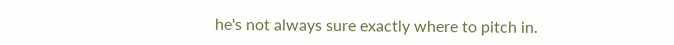he's not always sure exactly where to pitch in.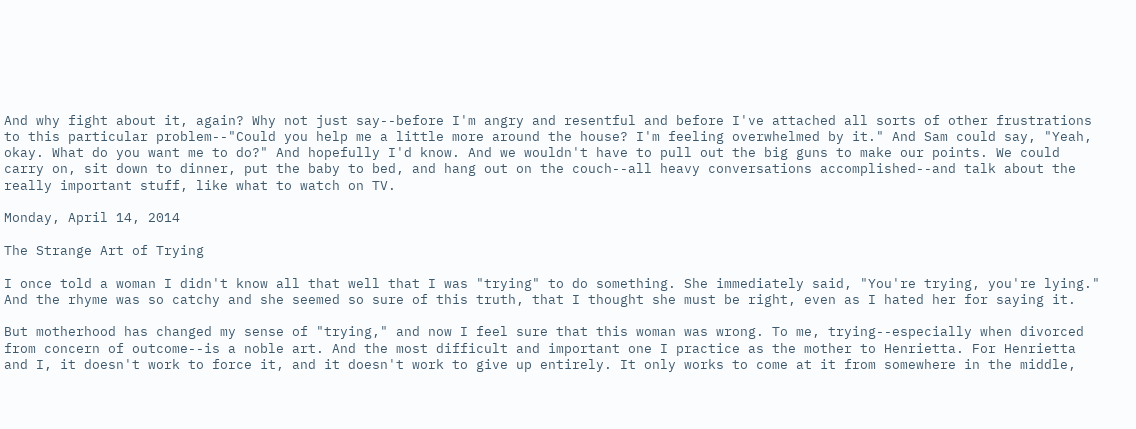And why fight about it, again? Why not just say--before I'm angry and resentful and before I've attached all sorts of other frustrations to this particular problem--"Could you help me a little more around the house? I'm feeling overwhelmed by it." And Sam could say, "Yeah, okay. What do you want me to do?" And hopefully I'd know. And we wouldn't have to pull out the big guns to make our points. We could carry on, sit down to dinner, put the baby to bed, and hang out on the couch--all heavy conversations accomplished--and talk about the really important stuff, like what to watch on TV.

Monday, April 14, 2014

The Strange Art of Trying

I once told a woman I didn't know all that well that I was "trying" to do something. She immediately said, "You're trying, you're lying." And the rhyme was so catchy and she seemed so sure of this truth, that I thought she must be right, even as I hated her for saying it.

But motherhood has changed my sense of "trying," and now I feel sure that this woman was wrong. To me, trying--especially when divorced from concern of outcome--is a noble art. And the most difficult and important one I practice as the mother to Henrietta. For Henrietta and I, it doesn't work to force it, and it doesn't work to give up entirely. It only works to come at it from somewhere in the middle,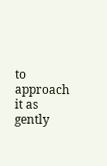to approach it as gently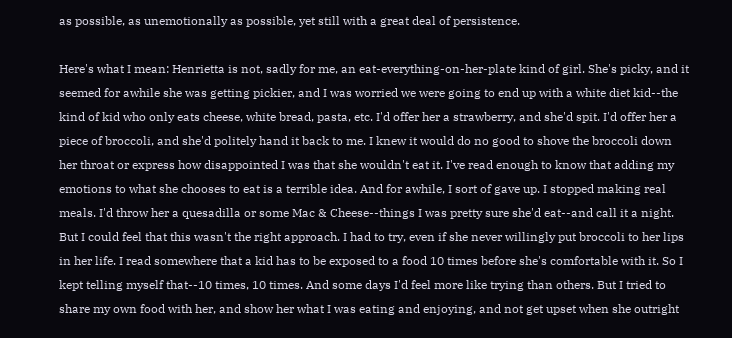as possible, as unemotionally as possible, yet still with a great deal of persistence.

Here's what I mean: Henrietta is not, sadly for me, an eat-everything-on-her-plate kind of girl. She's picky, and it seemed for awhile she was getting pickier, and I was worried we were going to end up with a white diet kid--the kind of kid who only eats cheese, white bread, pasta, etc. I'd offer her a strawberry, and she'd spit. I'd offer her a piece of broccoli, and she'd politely hand it back to me. I knew it would do no good to shove the broccoli down her throat or express how disappointed I was that she wouldn't eat it. I've read enough to know that adding my emotions to what she chooses to eat is a terrible idea. And for awhile, I sort of gave up. I stopped making real meals. I'd throw her a quesadilla or some Mac & Cheese--things I was pretty sure she'd eat--and call it a night. But I could feel that this wasn't the right approach. I had to try, even if she never willingly put broccoli to her lips in her life. I read somewhere that a kid has to be exposed to a food 10 times before she's comfortable with it. So I kept telling myself that--10 times, 10 times. And some days I'd feel more like trying than others. But I tried to share my own food with her, and show her what I was eating and enjoying, and not get upset when she outright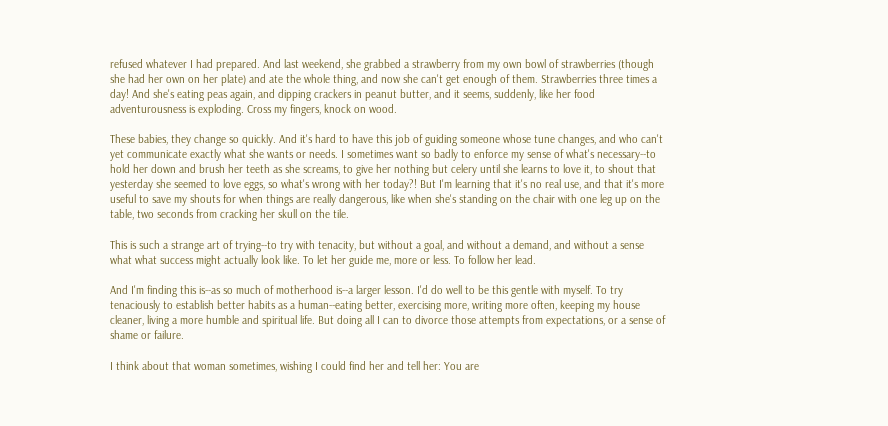refused whatever I had prepared. And last weekend, she grabbed a strawberry from my own bowl of strawberries (though she had her own on her plate) and ate the whole thing, and now she can't get enough of them. Strawberries three times a day! And she's eating peas again, and dipping crackers in peanut butter, and it seems, suddenly, like her food adventurousness is exploding. Cross my fingers, knock on wood.

These babies, they change so quickly. And it's hard to have this job of guiding someone whose tune changes, and who can't yet communicate exactly what she wants or needs. I sometimes want so badly to enforce my sense of what's necessary--to hold her down and brush her teeth as she screams, to give her nothing but celery until she learns to love it, to shout that yesterday she seemed to love eggs, so what's wrong with her today?! But I'm learning that it's no real use, and that it's more useful to save my shouts for when things are really dangerous, like when she's standing on the chair with one leg up on the table, two seconds from cracking her skull on the tile.

This is such a strange art of trying--to try with tenacity, but without a goal, and without a demand, and without a sense what what success might actually look like. To let her guide me, more or less. To follow her lead.

And I'm finding this is--as so much of motherhood is--a larger lesson. I'd do well to be this gentle with myself. To try tenaciously to establish better habits as a human--eating better, exercising more, writing more often, keeping my house cleaner, living a more humble and spiritual life. But doing all I can to divorce those attempts from expectations, or a sense of shame or failure.

I think about that woman sometimes, wishing I could find her and tell her: You are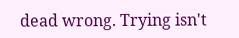dead wrong. Trying isn't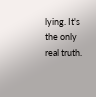lying. It's the only real truth.